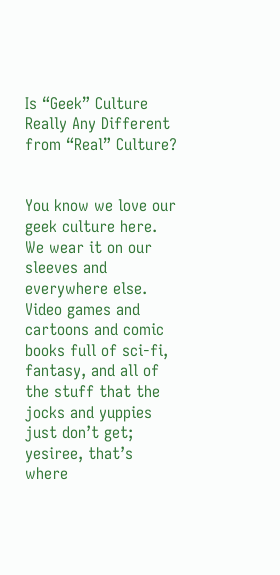Is “Geek” Culture Really Any Different from “Real” Culture?


You know we love our geek culture here. We wear it on our sleeves and everywhere else. Video games and cartoons and comic books full of sci-fi, fantasy, and all of the stuff that the jocks and yuppies just don’t get; yesiree, that’s where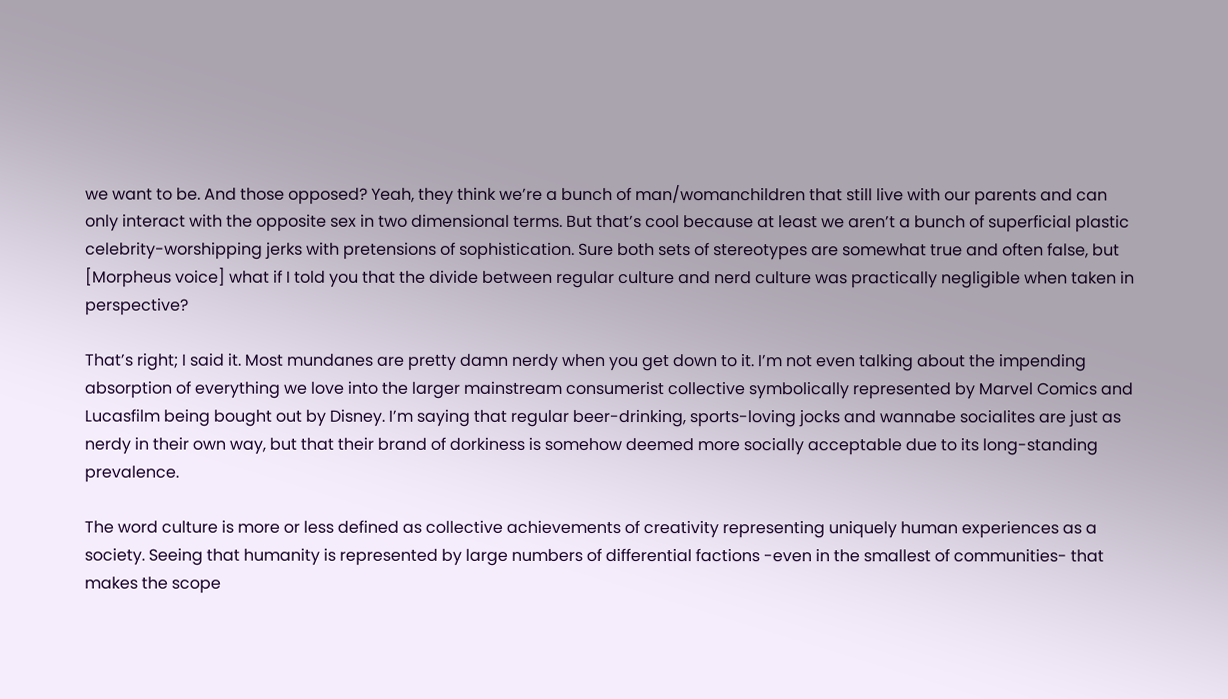we want to be. And those opposed? Yeah, they think we’re a bunch of man/womanchildren that still live with our parents and can only interact with the opposite sex in two dimensional terms. But that’s cool because at least we aren’t a bunch of superficial plastic celebrity-worshipping jerks with pretensions of sophistication. Sure both sets of stereotypes are somewhat true and often false, but [Morpheus voice] what if I told you that the divide between regular culture and nerd culture was practically negligible when taken in perspective?

That’s right; I said it. Most mundanes are pretty damn nerdy when you get down to it. I’m not even talking about the impending absorption of everything we love into the larger mainstream consumerist collective symbolically represented by Marvel Comics and Lucasfilm being bought out by Disney. I’m saying that regular beer-drinking, sports-loving jocks and wannabe socialites are just as nerdy in their own way, but that their brand of dorkiness is somehow deemed more socially acceptable due to its long-standing prevalence.

The word culture is more or less defined as collective achievements of creativity representing uniquely human experiences as a society. Seeing that humanity is represented by large numbers of differential factions -even in the smallest of communities- that makes the scope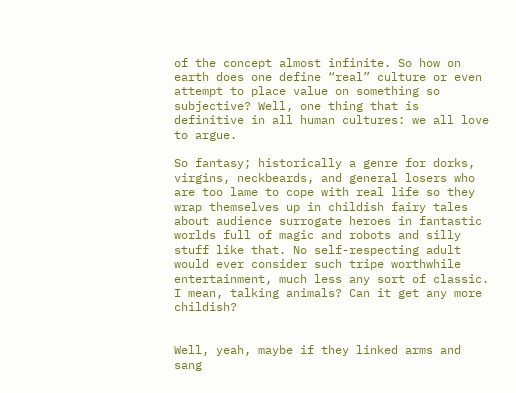of the concept almost infinite. So how on earth does one define “real” culture or even attempt to place value on something so subjective? Well, one thing that is definitive in all human cultures: we all love to argue.

So fantasy; historically a genre for dorks, virgins, neckbeards, and general losers who are too lame to cope with real life so they wrap themselves up in childish fairy tales about audience surrogate heroes in fantastic worlds full of magic and robots and silly stuff like that. No self-respecting adult would ever consider such tripe worthwhile entertainment, much less any sort of classic. I mean, talking animals? Can it get any more childish?


Well, yeah, maybe if they linked arms and sang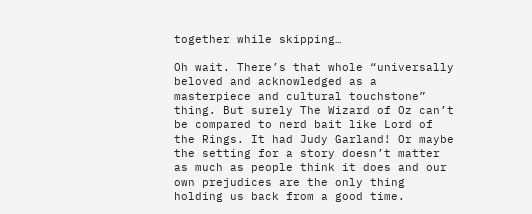together while skipping…

Oh wait. There’s that whole “universally beloved and acknowledged as a masterpiece and cultural touchstone” thing. But surely The Wizard of Oz can’t be compared to nerd bait like Lord of the Rings. It had Judy Garland! Or maybe the setting for a story doesn’t matter as much as people think it does and our own prejudices are the only thing holding us back from a good time.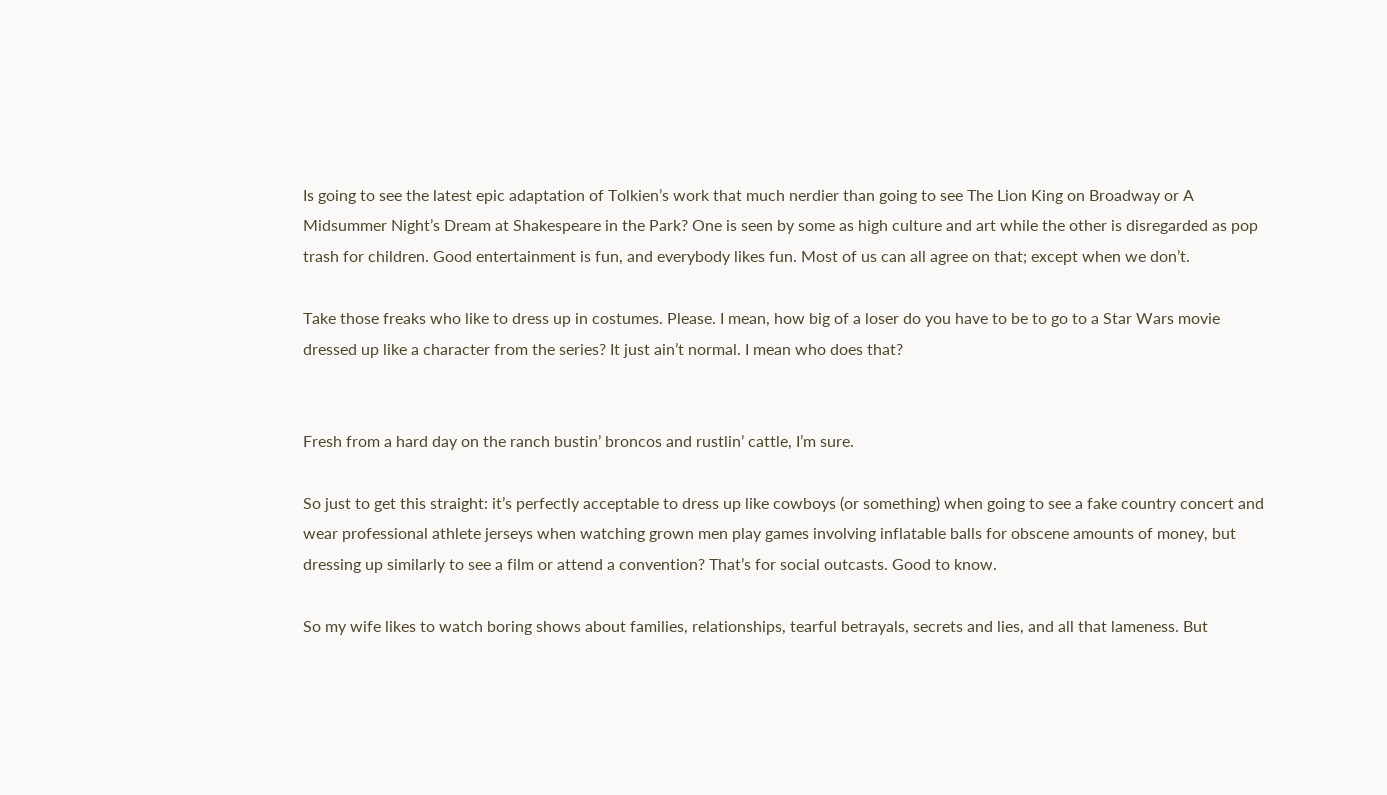Is going to see the latest epic adaptation of Tolkien’s work that much nerdier than going to see The Lion King on Broadway or A Midsummer Night’s Dream at Shakespeare in the Park? One is seen by some as high culture and art while the other is disregarded as pop trash for children. Good entertainment is fun, and everybody likes fun. Most of us can all agree on that; except when we don’t.

Take those freaks who like to dress up in costumes. Please. I mean, how big of a loser do you have to be to go to a Star Wars movie dressed up like a character from the series? It just ain’t normal. I mean who does that?


Fresh from a hard day on the ranch bustin’ broncos and rustlin’ cattle, I’m sure.

So just to get this straight: it’s perfectly acceptable to dress up like cowboys (or something) when going to see a fake country concert and wear professional athlete jerseys when watching grown men play games involving inflatable balls for obscene amounts of money, but dressing up similarly to see a film or attend a convention? That’s for social outcasts. Good to know.

So my wife likes to watch boring shows about families, relationships, tearful betrayals, secrets and lies, and all that lameness. But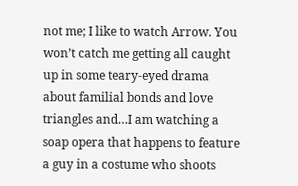not me; I like to watch Arrow. You won’t catch me getting all caught up in some teary-eyed drama about familial bonds and love triangles and…I am watching a soap opera that happens to feature a guy in a costume who shoots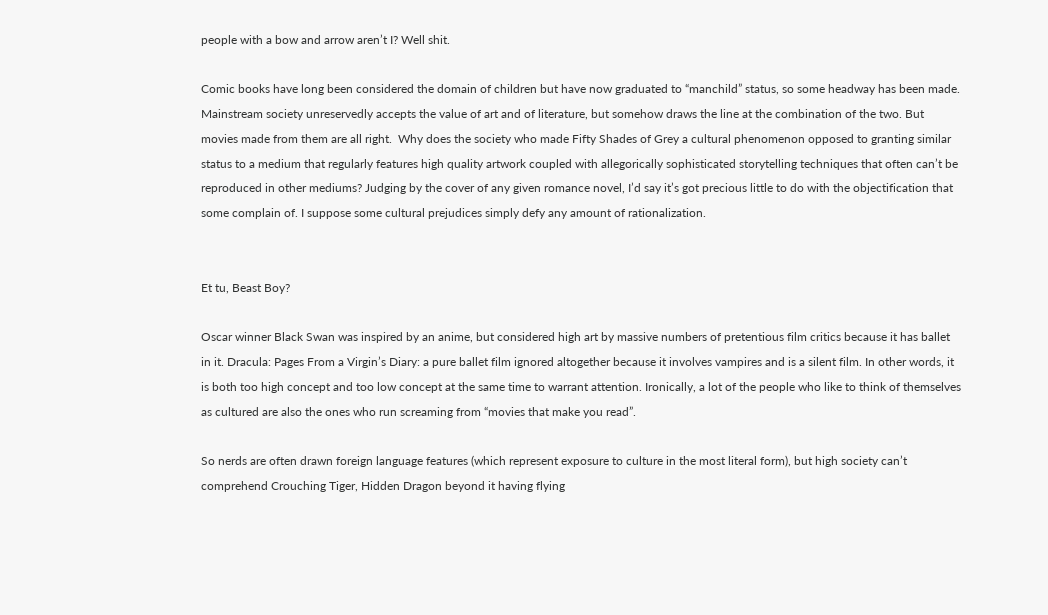people with a bow and arrow aren’t I? Well shit.

Comic books have long been considered the domain of children but have now graduated to “manchild” status, so some headway has been made. Mainstream society unreservedly accepts the value of art and of literature, but somehow draws the line at the combination of the two. But movies made from them are all right.  Why does the society who made Fifty Shades of Grey a cultural phenomenon opposed to granting similar status to a medium that regularly features high quality artwork coupled with allegorically sophisticated storytelling techniques that often can’t be reproduced in other mediums? Judging by the cover of any given romance novel, I’d say it’s got precious little to do with the objectification that some complain of. I suppose some cultural prejudices simply defy any amount of rationalization.


Et tu, Beast Boy?

Oscar winner Black Swan was inspired by an anime, but considered high art by massive numbers of pretentious film critics because it has ballet in it. Dracula: Pages From a Virgin’s Diary: a pure ballet film ignored altogether because it involves vampires and is a silent film. In other words, it is both too high concept and too low concept at the same time to warrant attention. Ironically, a lot of the people who like to think of themselves as cultured are also the ones who run screaming from “movies that make you read”.

So nerds are often drawn foreign language features (which represent exposure to culture in the most literal form), but high society can’t comprehend Crouching Tiger, Hidden Dragon beyond it having flying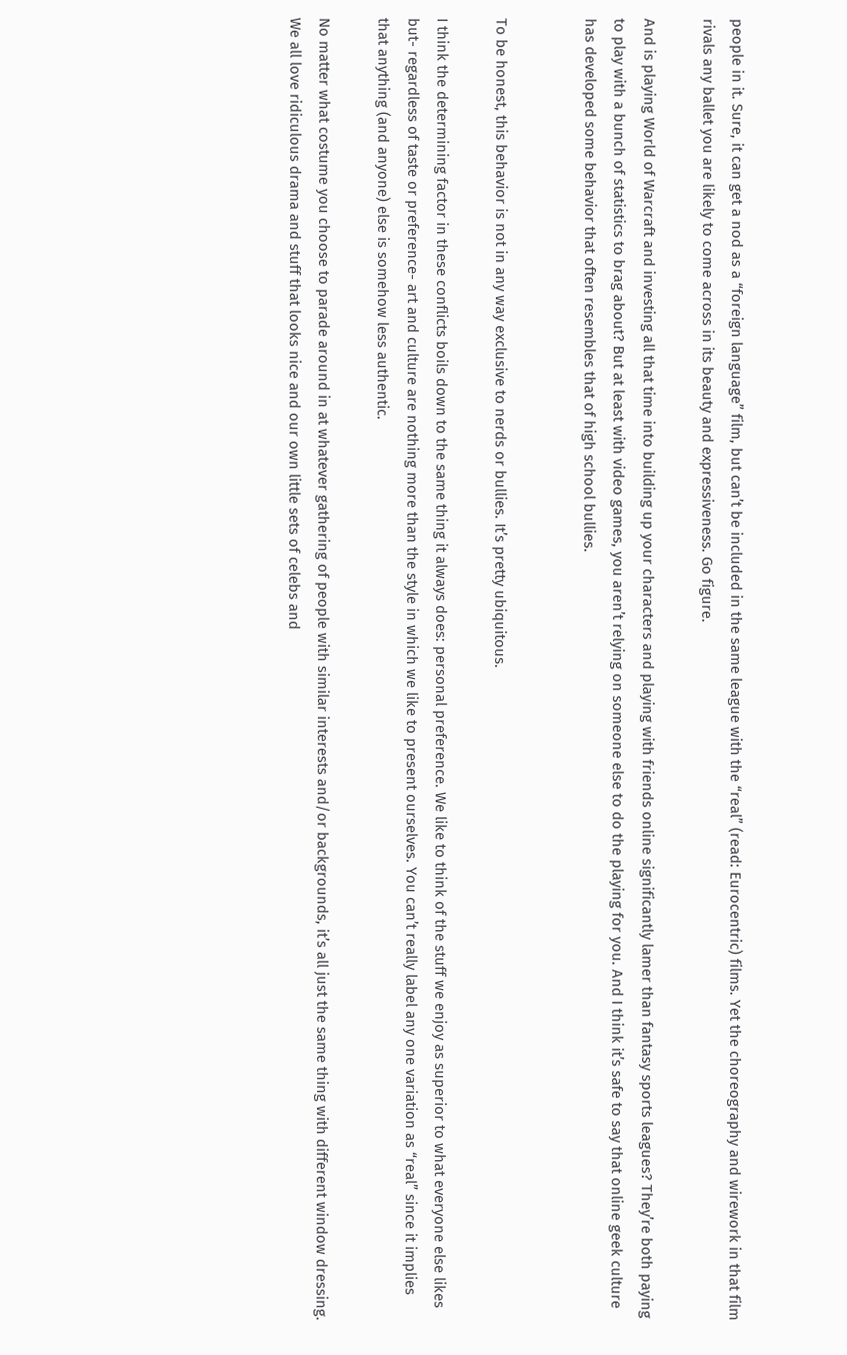people in it. Sure, it can get a nod as a “foreign language” film, but can’t be included in the same league with the “real” (read: Eurocentric) films. Yet the choreography and wirework in that film rivals any ballet you are likely to come across in its beauty and expressiveness. Go figure.

And is playing World of Warcraft and investing all that time into building up your characters and playing with friends online significantly lamer than fantasy sports leagues? They’re both paying to play with a bunch of statistics to brag about? But at least with video games, you aren’t relying on someone else to do the playing for you. And I think it’s safe to say that online geek culture has developed some behavior that often resembles that of high school bullies.


To be honest, this behavior is not in any way exclusive to nerds or bullies. It’s pretty ubiquitous.

I think the determining factor in these conflicts boils down to the same thing it always does: personal preference. We like to think of the stuff we enjoy as superior to what everyone else likes but- regardless of taste or preference- art and culture are nothing more than the style in which we like to present ourselves. You can’t really label any one variation as “real” since it implies that anything (and anyone) else is somehow less authentic.

No matter what costume you choose to parade around in at whatever gathering of people with similar interests and/or backgrounds, it’s all just the same thing with different window dressing. We all love ridiculous drama and stuff that looks nice and our own little sets of celebs and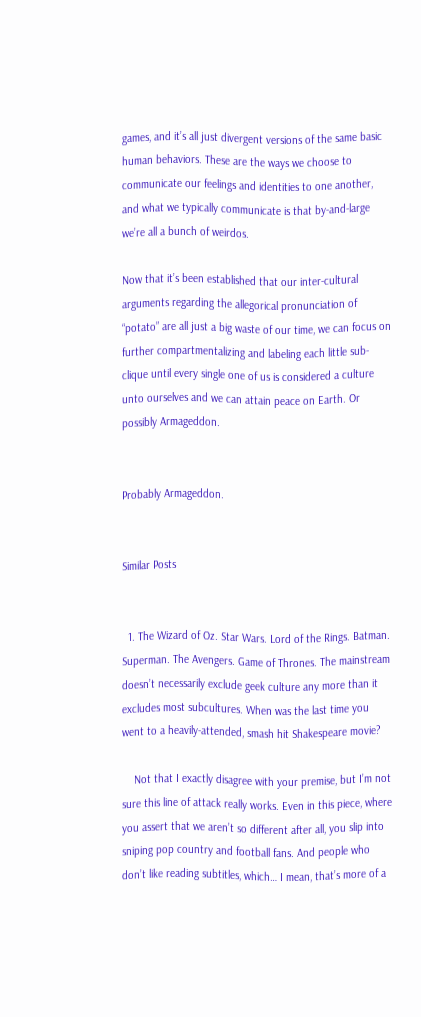games, and it’s all just divergent versions of the same basic human behaviors. These are the ways we choose to communicate our feelings and identities to one another, and what we typically communicate is that by-and-large we’re all a bunch of weirdos.

Now that it’s been established that our inter-cultural arguments regarding the allegorical pronunciation of “potato” are all just a big waste of our time, we can focus on further compartmentalizing and labeling each little sub-clique until every single one of us is considered a culture unto ourselves and we can attain peace on Earth. Or possibly Armageddon.


Probably Armageddon.


Similar Posts


  1. The Wizard of Oz. Star Wars. Lord of the Rings. Batman. Superman. The Avengers. Game of Thrones. The mainstream doesn’t necessarily exclude geek culture any more than it excludes most subcultures. When was the last time you went to a heavily-attended, smash hit Shakespeare movie?

    Not that I exactly disagree with your premise, but I’m not sure this line of attack really works. Even in this piece, where you assert that we aren’t so different after all, you slip into sniping pop country and football fans. And people who don’t like reading subtitles, which… I mean, that’s more of a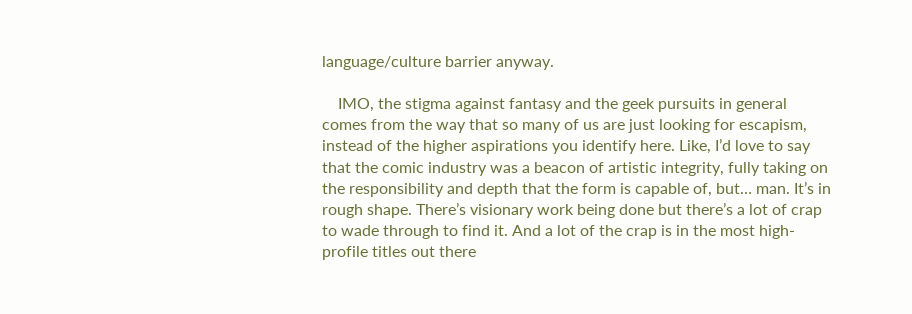language/culture barrier anyway.

    IMO, the stigma against fantasy and the geek pursuits in general comes from the way that so many of us are just looking for escapism, instead of the higher aspirations you identify here. Like, I’d love to say that the comic industry was a beacon of artistic integrity, fully taking on the responsibility and depth that the form is capable of, but… man. It’s in rough shape. There’s visionary work being done but there’s a lot of crap to wade through to find it. And a lot of the crap is in the most high-profile titles out there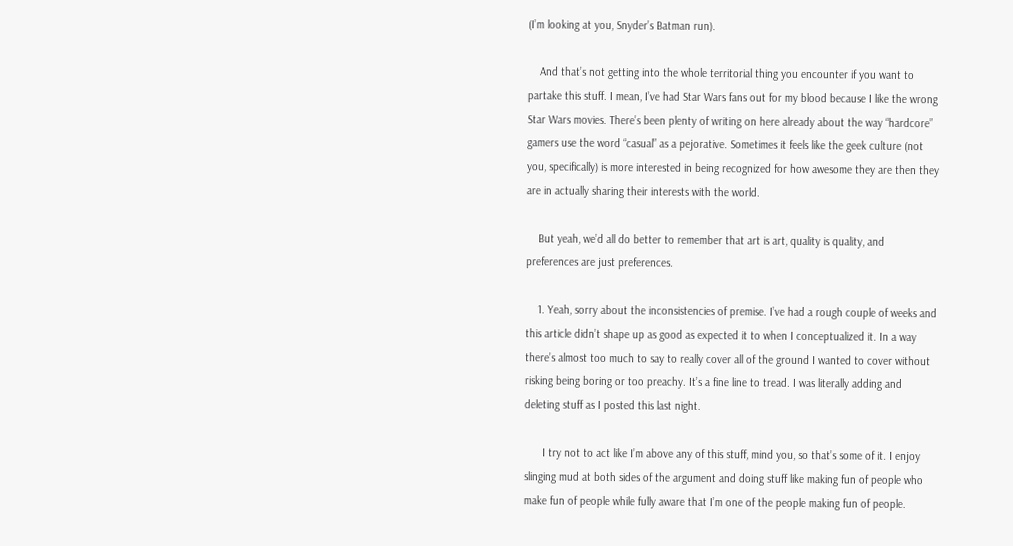(I’m looking at you, Snyder’s Batman run).

    And that’s not getting into the whole territorial thing you encounter if you want to partake this stuff. I mean, I’ve had Star Wars fans out for my blood because I like the wrong Star Wars movies. There’s been plenty of writing on here already about the way “hardcore” gamers use the word “casual” as a pejorative. Sometimes it feels like the geek culture (not you, specifically) is more interested in being recognized for how awesome they are then they are in actually sharing their interests with the world.

    But yeah, we’d all do better to remember that art is art, quality is quality, and preferences are just preferences.

    1. Yeah, sorry about the inconsistencies of premise. I’ve had a rough couple of weeks and this article didn’t shape up as good as expected it to when I conceptualized it. In a way there’s almost too much to say to really cover all of the ground I wanted to cover without risking being boring or too preachy. It’s a fine line to tread. I was literally adding and deleting stuff as I posted this last night.

      I try not to act like I’m above any of this stuff, mind you, so that’s some of it. I enjoy slinging mud at both sides of the argument and doing stuff like making fun of people who make fun of people while fully aware that I’m one of the people making fun of people.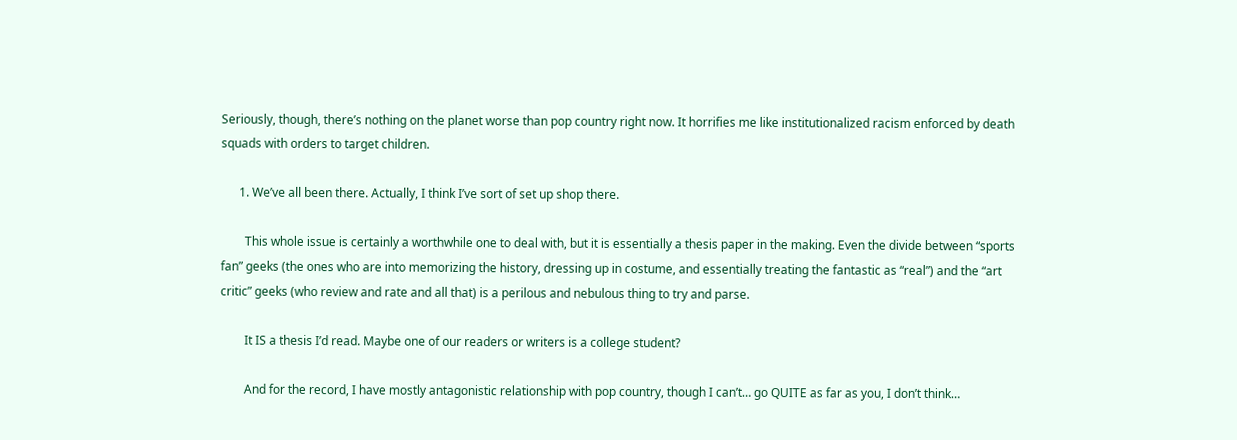Seriously, though, there’s nothing on the planet worse than pop country right now. It horrifies me like institutionalized racism enforced by death squads with orders to target children.

      1. We’ve all been there. Actually, I think I’ve sort of set up shop there.

        This whole issue is certainly a worthwhile one to deal with, but it is essentially a thesis paper in the making. Even the divide between “sports fan” geeks (the ones who are into memorizing the history, dressing up in costume, and essentially treating the fantastic as “real”) and the “art critic” geeks (who review and rate and all that) is a perilous and nebulous thing to try and parse.

        It IS a thesis I’d read. Maybe one of our readers or writers is a college student?

        And for the record, I have mostly antagonistic relationship with pop country, though I can’t… go QUITE as far as you, I don’t think…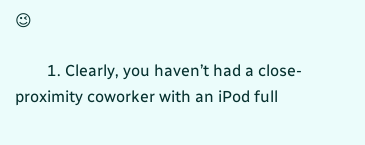😉

        1. Clearly, you haven’t had a close-proximity coworker with an iPod full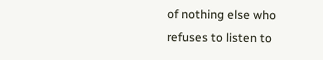of nothing else who refuses to listen to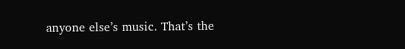anyone else’s music. That’s the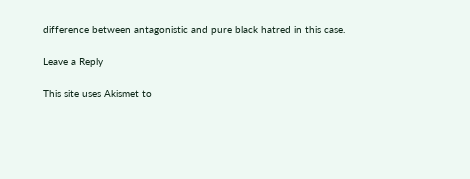difference between antagonistic and pure black hatred in this case.

Leave a Reply

This site uses Akismet to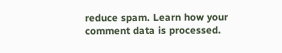reduce spam. Learn how your comment data is processed.